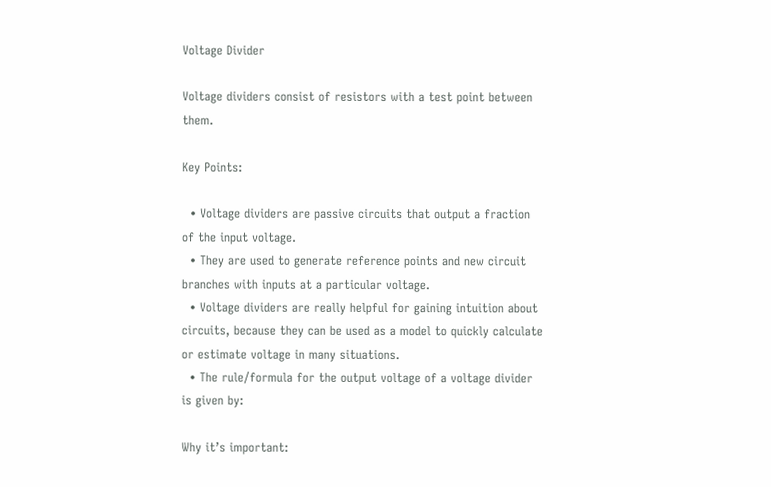Voltage Divider

Voltage dividers consist of resistors with a test point between them.

Key Points:

  • Voltage dividers are passive circuits that output a fraction of the input voltage.
  • They are used to generate reference points and new circuit branches with inputs at a particular voltage.
  • Voltage dividers are really helpful for gaining intuition about circuits, because they can be used as a model to quickly calculate or estimate voltage in many situations.
  • The rule/formula for the output voltage of a voltage divider is given by:

Why it’s important: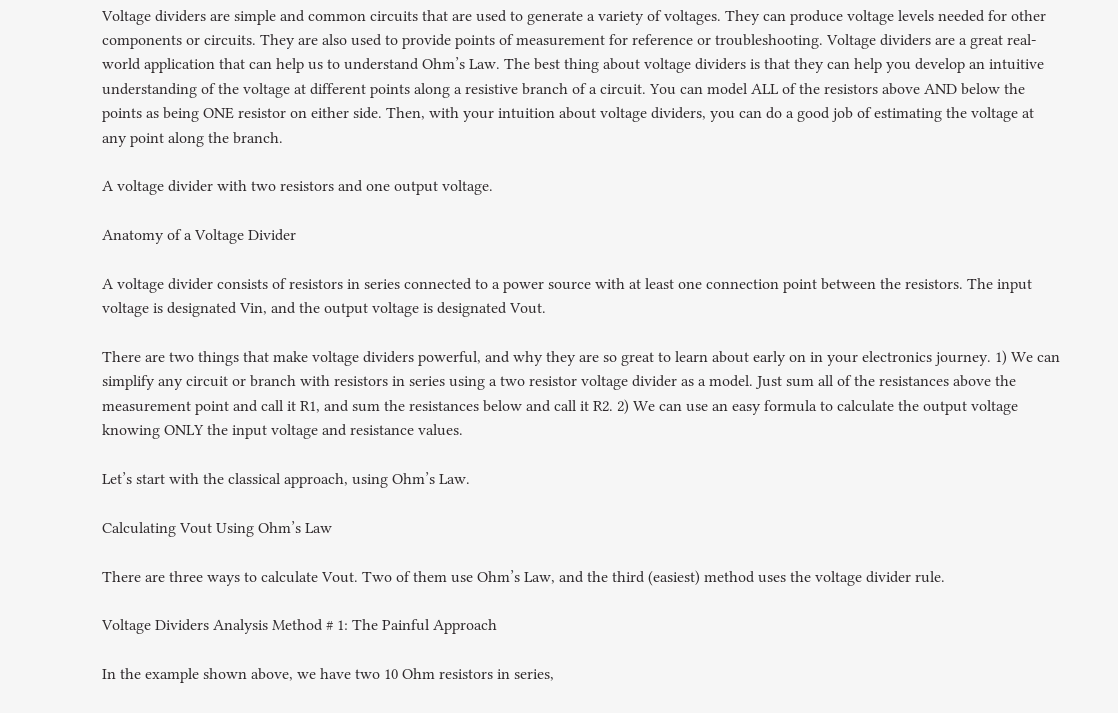Voltage dividers are simple and common circuits that are used to generate a variety of voltages. They can produce voltage levels needed for other components or circuits. They are also used to provide points of measurement for reference or troubleshooting. Voltage dividers are a great real-world application that can help us to understand Ohm’s Law. The best thing about voltage dividers is that they can help you develop an intuitive understanding of the voltage at different points along a resistive branch of a circuit. You can model ALL of the resistors above AND below the points as being ONE resistor on either side. Then, with your intuition about voltage dividers, you can do a good job of estimating the voltage at any point along the branch.

A voltage divider with two resistors and one output voltage.

Anatomy of a Voltage Divider

A voltage divider consists of resistors in series connected to a power source with at least one connection point between the resistors. The input voltage is designated Vin, and the output voltage is designated Vout.

There are two things that make voltage dividers powerful, and why they are so great to learn about early on in your electronics journey. 1) We can simplify any circuit or branch with resistors in series using a two resistor voltage divider as a model. Just sum all of the resistances above the measurement point and call it R1, and sum the resistances below and call it R2. 2) We can use an easy formula to calculate the output voltage knowing ONLY the input voltage and resistance values.

Let’s start with the classical approach, using Ohm’s Law.

Calculating Vout Using Ohm’s Law

There are three ways to calculate Vout. Two of them use Ohm’s Law, and the third (easiest) method uses the voltage divider rule.

Voltage Dividers Analysis Method # 1: The Painful Approach

In the example shown above, we have two 10 Ohm resistors in series,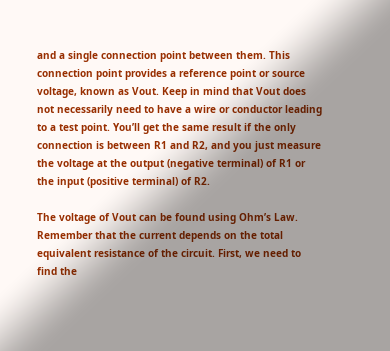and a single connection point between them. This connection point provides a reference point or source voltage, known as Vout. Keep in mind that Vout does not necessarily need to have a wire or conductor leading to a test point. You’ll get the same result if the only connection is between R1 and R2, and you just measure the voltage at the output (negative terminal) of R1 or the input (positive terminal) of R2.

The voltage of Vout can be found using Ohm’s Law. Remember that the current depends on the total equivalent resistance of the circuit. First, we need to find the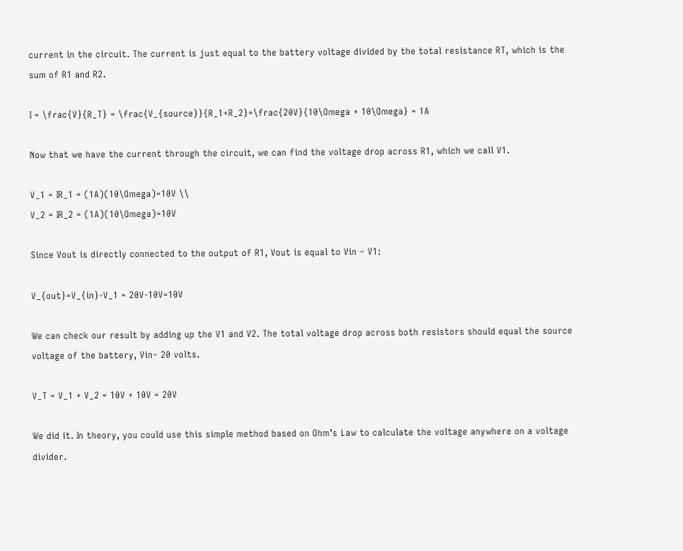current in the circuit. The current is just equal to the battery voltage divided by the total resistance RT, which is the sum of R1 and R2.

I = \frac{V}{R_T} = \frac{V_{source}}{R_1+R_2}=\frac{20V}{10\Omega + 10\Omega} = 1A

Now that we have the current through the circuit, we can find the voltage drop across R1, which we call V1.

V_1 = IR_1 = (1A)(10\Omega)=10V \\
V_2 = IR_2 = (1A)(10\Omega)=10V

Since Vout is directly connected to the output of R1, Vout is equal to Vin – V1:

V_{out}=V_{in}-V_1 = 20V-10V=10V

We can check our result by adding up the V1 and V2. The total voltage drop across both resistors should equal the source voltage of the battery, Vin– 20 volts.

V_T = V_1 + V_2 = 10V + 10V = 20V

We did it. In theory, you could use this simple method based on Ohm’s Law to calculate the voltage anywhere on a voltage divider.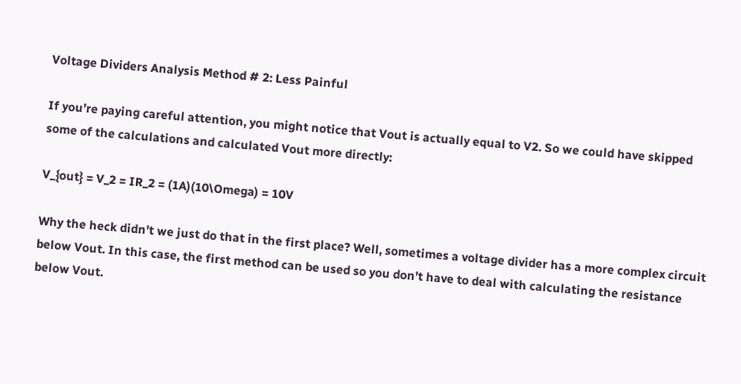Voltage Dividers Analysis Method # 2: Less Painful

If you’re paying careful attention, you might notice that Vout is actually equal to V2. So we could have skipped some of the calculations and calculated Vout more directly:

V_{out} = V_2 = IR_2 = (1A)(10\Omega) = 10V

Why the heck didn’t we just do that in the first place? Well, sometimes a voltage divider has a more complex circuit below Vout. In this case, the first method can be used so you don’t have to deal with calculating the resistance below Vout.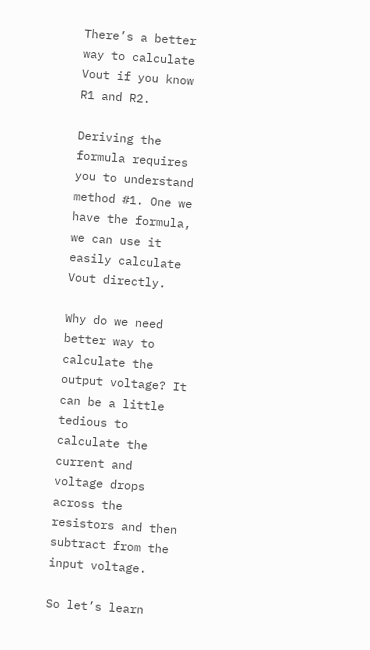There’s a better way to calculate Vout if you know R1 and R2.

Deriving the formula requires you to understand method #1. One we have the formula, we can use it easily calculate Vout directly.

Why do we need better way to calculate the output voltage? It can be a little tedious to calculate the current and voltage drops across the resistors and then subtract from the input voltage.

So let’s learn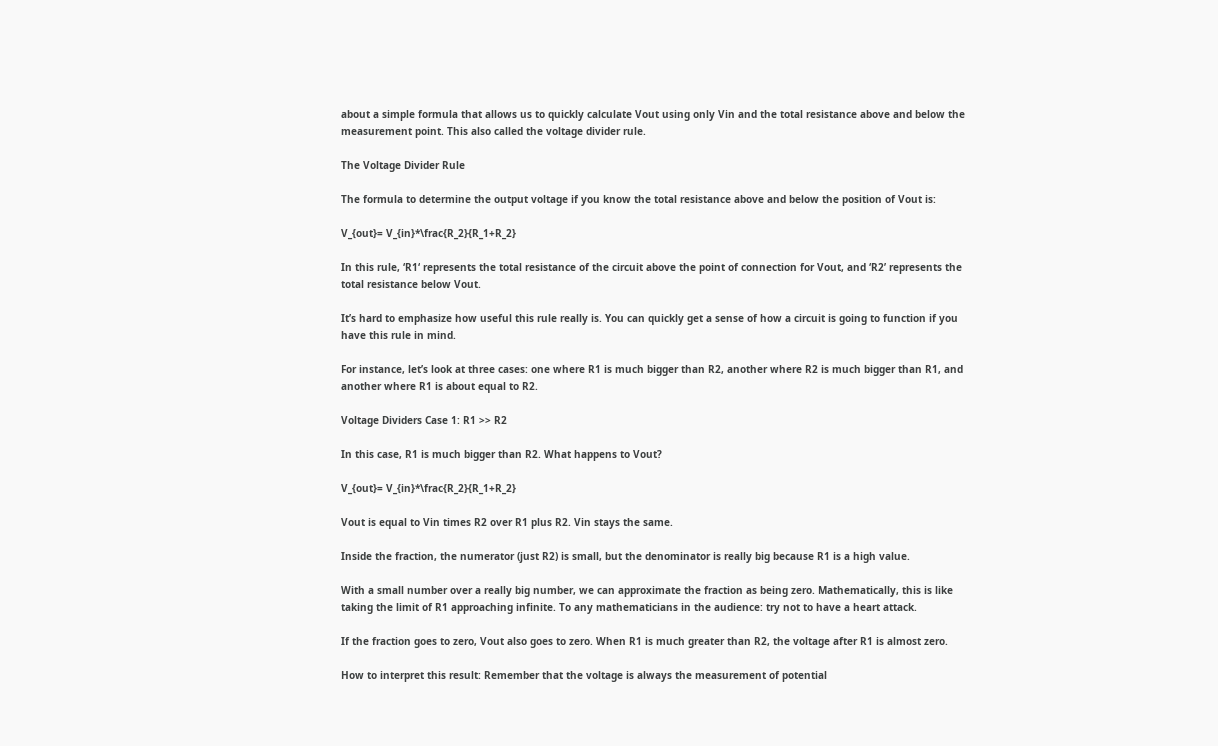about a simple formula that allows us to quickly calculate Vout using only Vin and the total resistance above and below the measurement point. This also called the voltage divider rule.

The Voltage Divider Rule

The formula to determine the output voltage if you know the total resistance above and below the position of Vout is:

V_{out}= V_{in}*\frac{R_2}{R_1+R_2}

In this rule, ‘R1‘ represents the total resistance of the circuit above the point of connection for Vout, and ‘R2’ represents the total resistance below Vout.

It’s hard to emphasize how useful this rule really is. You can quickly get a sense of how a circuit is going to function if you have this rule in mind.

For instance, let’s look at three cases: one where R1 is much bigger than R2, another where R2 is much bigger than R1, and another where R1 is about equal to R2.

Voltage Dividers Case 1: R1 >> R2

In this case, R1 is much bigger than R2. What happens to Vout?

V_{out}= V_{in}*\frac{R_2}{R_1+R_2}

Vout is equal to Vin times R2 over R1 plus R2. Vin stays the same.

Inside the fraction, the numerator (just R2) is small, but the denominator is really big because R1 is a high value.

With a small number over a really big number, we can approximate the fraction as being zero. Mathematically, this is like taking the limit of R1 approaching infinite. To any mathematicians in the audience: try not to have a heart attack.

If the fraction goes to zero, Vout also goes to zero. When R1 is much greater than R2, the voltage after R1 is almost zero.

How to interpret this result: Remember that the voltage is always the measurement of potential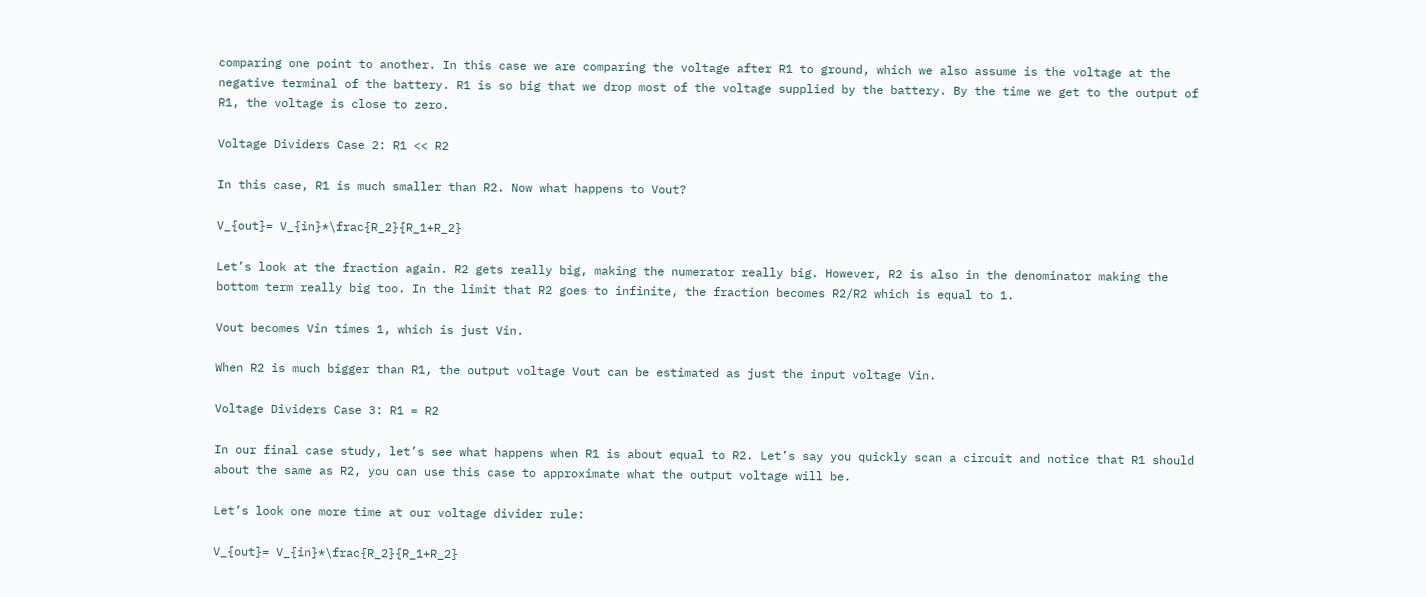comparing one point to another. In this case we are comparing the voltage after R1 to ground, which we also assume is the voltage at the negative terminal of the battery. R1 is so big that we drop most of the voltage supplied by the battery. By the time we get to the output of R1, the voltage is close to zero.

Voltage Dividers Case 2: R1 << R2

In this case, R1 is much smaller than R2. Now what happens to Vout?

V_{out}= V_{in}*\frac{R_2}{R_1+R_2}

Let’s look at the fraction again. R2 gets really big, making the numerator really big. However, R2 is also in the denominator making the bottom term really big too. In the limit that R2 goes to infinite, the fraction becomes R2/R2 which is equal to 1.

Vout becomes Vin times 1, which is just Vin.

When R2 is much bigger than R1, the output voltage Vout can be estimated as just the input voltage Vin.

Voltage Dividers Case 3: R1 = R2

In our final case study, let’s see what happens when R1 is about equal to R2. Let’s say you quickly scan a circuit and notice that R1 should about the same as R2, you can use this case to approximate what the output voltage will be.

Let’s look one more time at our voltage divider rule:

V_{out}= V_{in}*\frac{R_2}{R_1+R_2}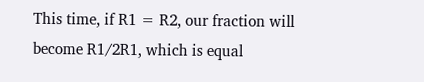This time, if R1 = R2, our fraction will become R1/2R1, which is equal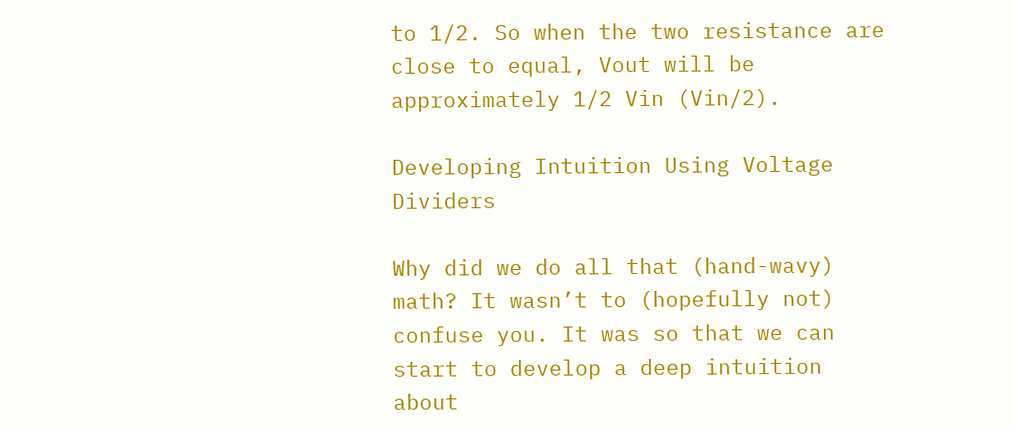to 1/2. So when the two resistance are close to equal, Vout will be approximately 1/2 Vin (Vin/2).

Developing Intuition Using Voltage Dividers

Why did we do all that (hand-wavy) math? It wasn’t to (hopefully not) confuse you. It was so that we can start to develop a deep intuition about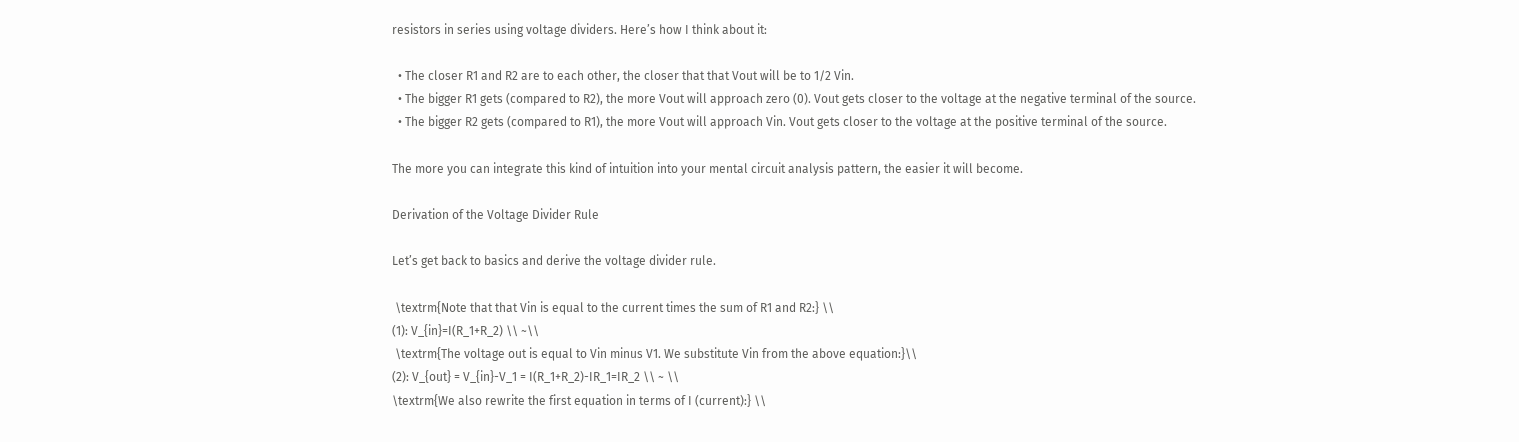resistors in series using voltage dividers. Here’s how I think about it:

  • The closer R1 and R2 are to each other, the closer that that Vout will be to 1/2 Vin.
  • The bigger R1 gets (compared to R2), the more Vout will approach zero (0). Vout gets closer to the voltage at the negative terminal of the source.
  • The bigger R2 gets (compared to R1), the more Vout will approach Vin. Vout gets closer to the voltage at the positive terminal of the source.

The more you can integrate this kind of intuition into your mental circuit analysis pattern, the easier it will become.

Derivation of the Voltage Divider Rule

Let’s get back to basics and derive the voltage divider rule.

 \textrm{Note that that Vin is equal to the current times the sum of R1 and R2:} \\
(1): V_{in}=I(R_1+R_2) \\ ~\\
 \textrm{The voltage out is equal to Vin minus V1. We substitute Vin from the above equation:}\\
(2): V_{out} = V_{in}-V_1 = I(R_1+R_2)-IR_1=IR_2 \\ ~ \\
\textrm{We also rewrite the first equation in terms of I (current):} \\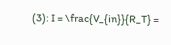(3): I = \frac{V_{in}}{R_T} =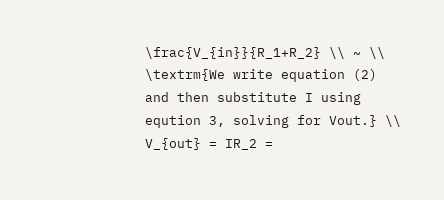\frac{V_{in}}{R_1+R_2} \\ ~ \\
\textrm{We write equation (2) and then substitute I using eqution 3, solving for Vout.} \\
V_{out} = IR_2 =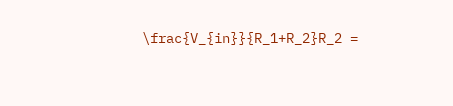\frac{V_{in}}{R_1+R_2}R_2 =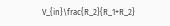V_{in}\frac{R_2}{R_1+R_2}